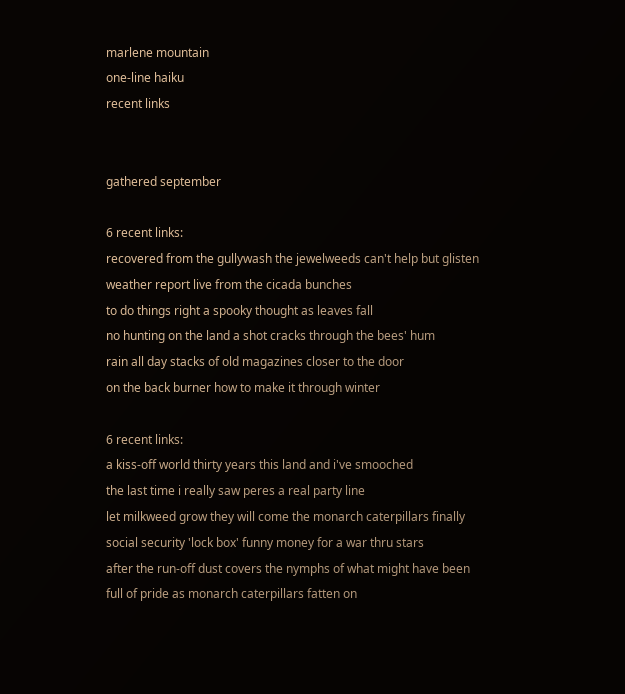marlene mountain
one-line haiku
recent links


gathered september

6 recent links:
recovered from the gullywash the jewelweeds can't help but glisten
weather report live from the cicada bunches
to do things right a spooky thought as leaves fall
no hunting on the land a shot cracks through the bees' hum
rain all day stacks of old magazines closer to the door
on the back burner how to make it through winter

6 recent links:
a kiss-off world thirty years this land and i've smooched
the last time i really saw peres a real party line
let milkweed grow they will come the monarch caterpillars finally
social security 'lock box' funny money for a war thru stars
after the run-off dust covers the nymphs of what might have been
full of pride as monarch caterpillars fatten on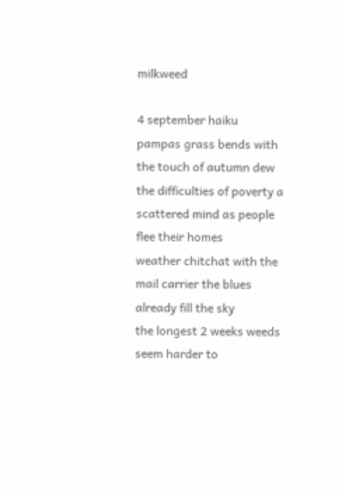milkweed

4 september haiku
pampas grass bends with the touch of autumn dew
the difficulties of poverty a scattered mind as people flee their homes
weather chitchat with the mail carrier the blues already fill the sky
the longest 2 weeks weeds seem harder to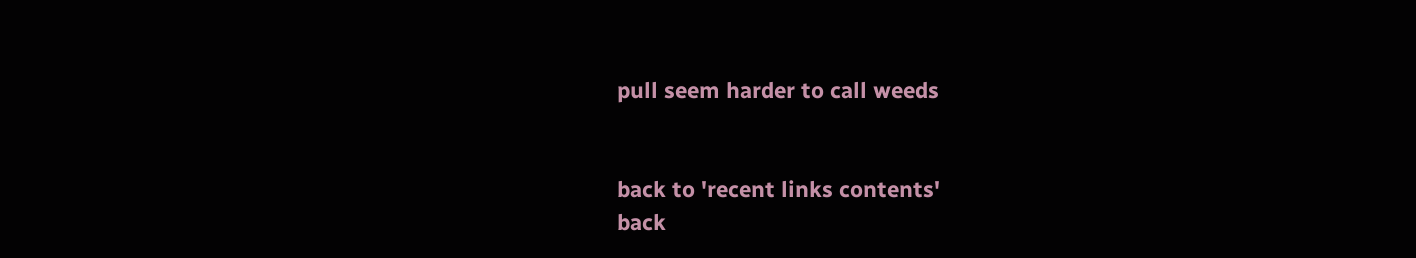pull seem harder to call weeds


back to 'recent links contents'
back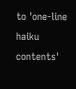to 'one-line haiku contents'